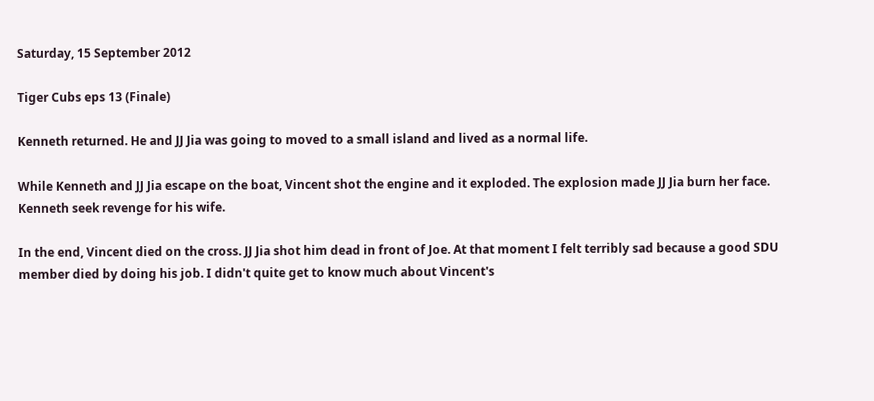Saturday, 15 September 2012

Tiger Cubs eps 13 (Finale)

Kenneth returned. He and JJ Jia was going to moved to a small island and lived as a normal life.

While Kenneth and JJ Jia escape on the boat, Vincent shot the engine and it exploded. The explosion made JJ Jia burn her face. Kenneth seek revenge for his wife.

In the end, Vincent died on the cross. JJ Jia shot him dead in front of Joe. At that moment I felt terribly sad because a good SDU member died by doing his job. I didn't quite get to know much about Vincent's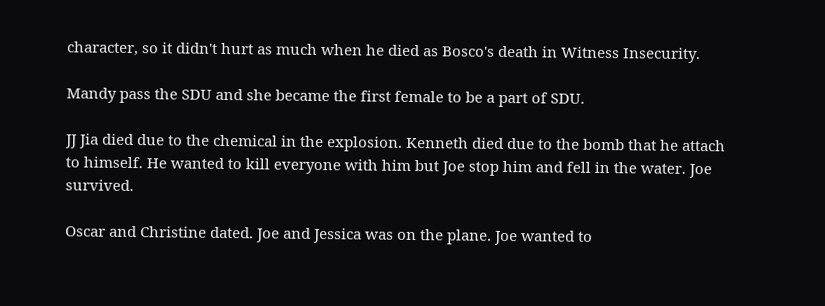character, so it didn't hurt as much when he died as Bosco's death in Witness Insecurity.

Mandy pass the SDU and she became the first female to be a part of SDU.

JJ Jia died due to the chemical in the explosion. Kenneth died due to the bomb that he attach to himself. He wanted to kill everyone with him but Joe stop him and fell in the water. Joe survived.

Oscar and Christine dated. Joe and Jessica was on the plane. Joe wanted to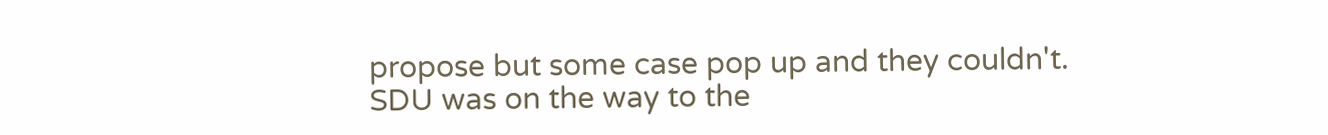propose but some case pop up and they couldn't. SDU was on the way to the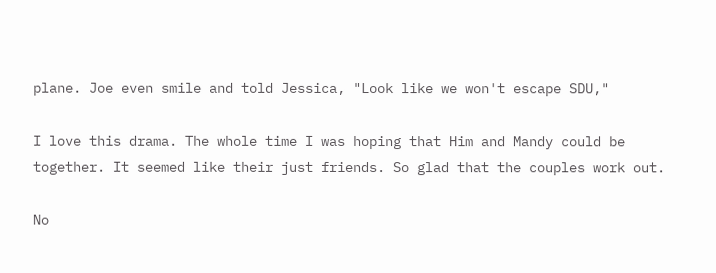plane. Joe even smile and told Jessica, "Look like we won't escape SDU,"

I love this drama. The whole time I was hoping that Him and Mandy could be together. It seemed like their just friends. So glad that the couples work out.

No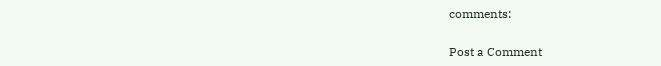comments:

Post a Comment